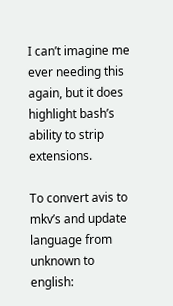I can’t imagine me ever needing this again, but it does highlight bash’s ability to strip extensions.

To convert avis to mkv’s and update language from unknown to english: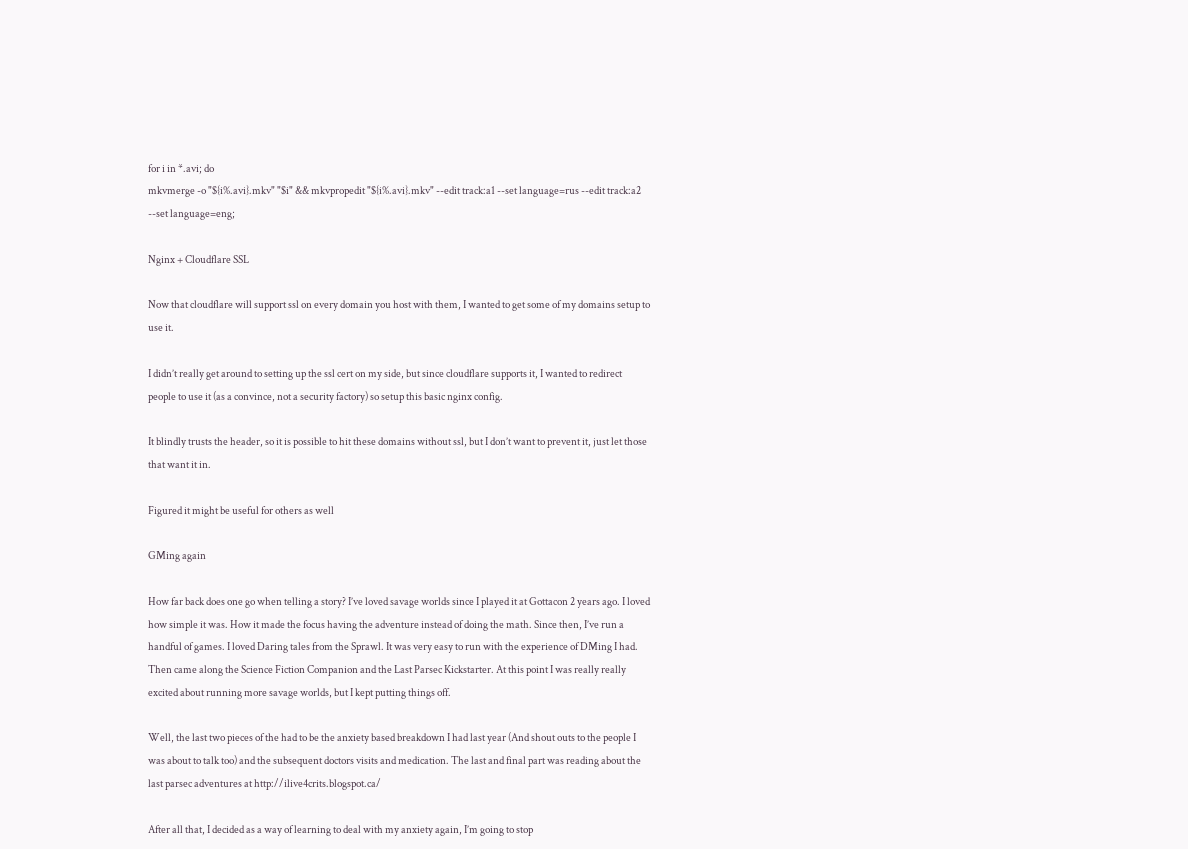for i in *.avi; do
mkvmerge -o "${i%.avi}.mkv" "$i" && mkvpropedit "${i%.avi}.mkv" --edit track:a1 --set language=rus --edit track:a2 --set language=eng;

Nginx + Cloudflare SSL

Now that cloudflare will support ssl on every domain you host with them, I wanted to get some of my domains setup to use it.

I didn’t really get around to setting up the ssl cert on my side, but since cloudflare supports it, I wanted to redirect people to use it (as a convince, not a security factory) so setup this basic nginx config.

It blindly trusts the header, so it is possible to hit these domains without ssl, but I don’t want to prevent it, just let those that want it in.

Figured it might be useful for others as well

GMing again

How far back does one go when telling a story? I’ve loved savage worlds since I played it at Gottacon 2 years ago. I loved how simple it was. How it made the focus having the adventure instead of doing the math. Since then, I’ve run a handful of games. I loved Daring tales from the Sprawl. It was very easy to run with the experience of DMing I had. Then came along the Science Fiction Companion and the Last Parsec Kickstarter. At this point I was really really excited about running more savage worlds, but I kept putting things off.

Well, the last two pieces of the had to be the anxiety based breakdown I had last year (And shout outs to the people I was about to talk too) and the subsequent doctors visits and medication. The last and final part was reading about the last parsec adventures at http://ilive4crits.blogspot.ca/

After all that, I decided as a way of learning to deal with my anxiety again, I’m going to stop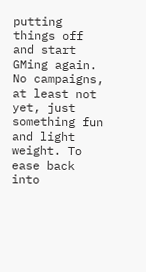putting things off and start GMing again. No campaigns, at least not yet, just something fun and light weight. To ease back into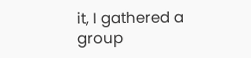it, I gathered a group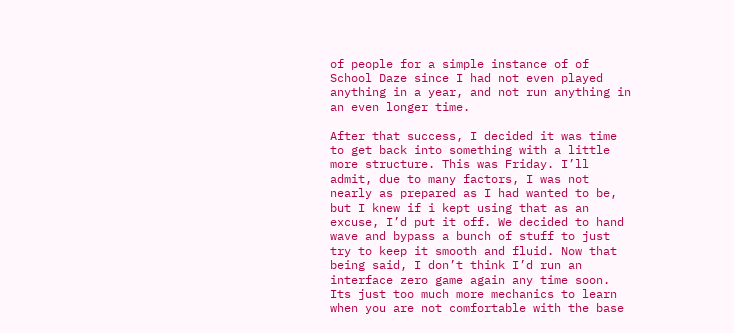of people for a simple instance of of School Daze since I had not even played anything in a year, and not run anything in an even longer time.

After that success, I decided it was time to get back into something with a little more structure. This was Friday. I’ll admit, due to many factors, I was not nearly as prepared as I had wanted to be, but I knew if i kept using that as an excuse, I’d put it off. We decided to hand wave and bypass a bunch of stuff to just try to keep it smooth and fluid. Now that being said, I don’t think I’d run an interface zero game again any time soon. Its just too much more mechanics to learn when you are not comfortable with the base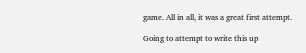game. All in all, it was a great first attempt.

Going to attempt to write this up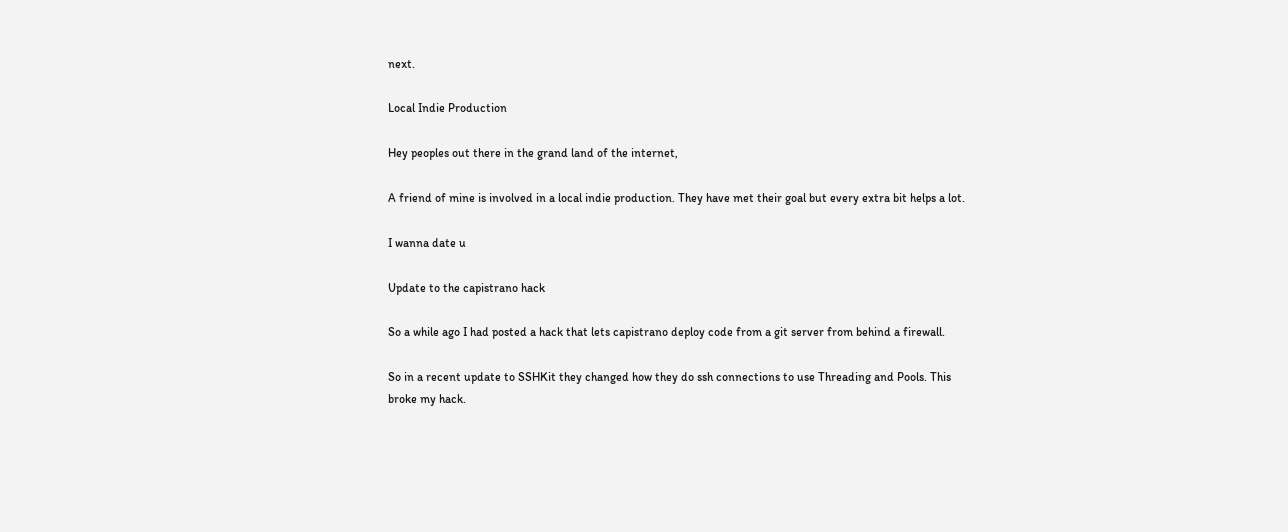next.

Local Indie Production

Hey peoples out there in the grand land of the internet,

A friend of mine is involved in a local indie production. They have met their goal but every extra bit helps a lot.

I wanna date u

Update to the capistrano hack

So a while ago I had posted a hack that lets capistrano deploy code from a git server from behind a firewall.

So in a recent update to SSHKit they changed how they do ssh connections to use Threading and Pools. This broke my hack.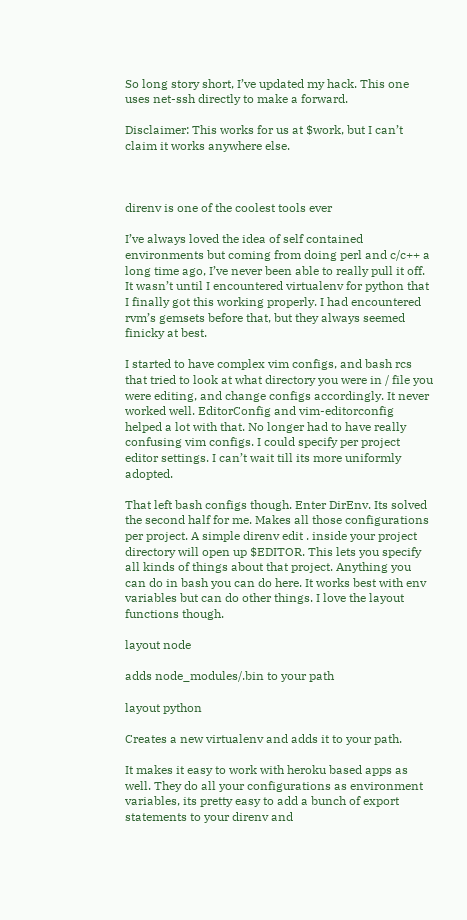So long story short, I’ve updated my hack. This one uses net-ssh directly to make a forward.

Disclaimer: This works for us at $work, but I can’t claim it works anywhere else.



direnv is one of the coolest tools ever

I’ve always loved the idea of self contained environments but coming from doing perl and c/c++ a long time ago, I’ve never been able to really pull it off. It wasn’t until I encountered virtualenv for python that I finally got this working properly. I had encountered rvm’s gemsets before that, but they always seemed finicky at best.

I started to have complex vim configs, and bash rcs that tried to look at what directory you were in / file you were editing, and change configs accordingly. It never worked well. EditorConfig and vim-editorconfig helped a lot with that. No longer had to have really confusing vim configs. I could specify per project editor settings. I can’t wait till its more uniformly adopted.

That left bash configs though. Enter DirEnv. Its solved the second half for me. Makes all those configurations per project. A simple direnv edit . inside your project directory will open up $EDITOR. This lets you specify all kinds of things about that project. Anything you can do in bash you can do here. It works best with env variables but can do other things. I love the layout functions though.

layout node

adds node_modules/.bin to your path

layout python

Creates a new virtualenv and adds it to your path.

It makes it easy to work with heroku based apps as well. They do all your configurations as environment variables, its pretty easy to add a bunch of export statements to your direnv and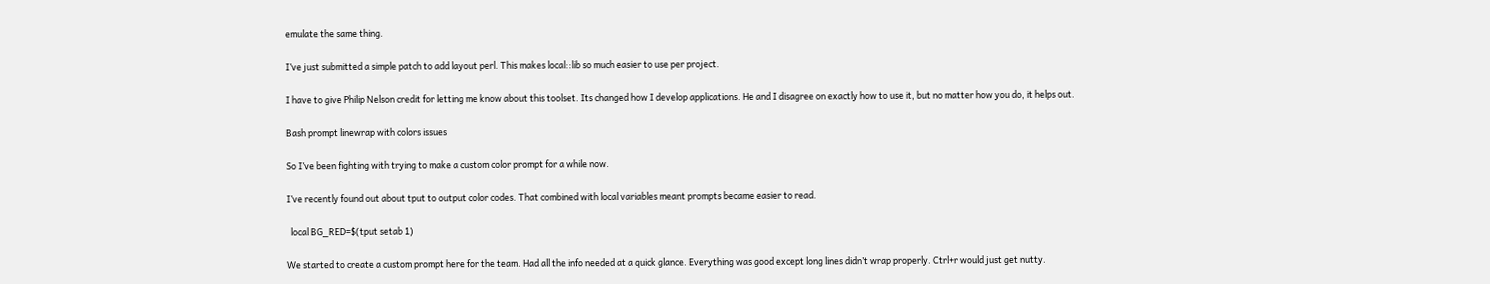emulate the same thing.

I’ve just submitted a simple patch to add layout perl. This makes local::lib so much easier to use per project.

I have to give Philip Nelson credit for letting me know about this toolset. Its changed how I develop applications. He and I disagree on exactly how to use it, but no matter how you do, it helps out.

Bash prompt linewrap with colors issues

So I’ve been fighting with trying to make a custom color prompt for a while now.

I’ve recently found out about tput to output color codes. That combined with local variables meant prompts became easier to read.

  local BG_RED=$(tput setab 1)

We started to create a custom prompt here for the team. Had all the info needed at a quick glance. Everything was good except long lines didn’t wrap properly. Ctrl+r would just get nutty.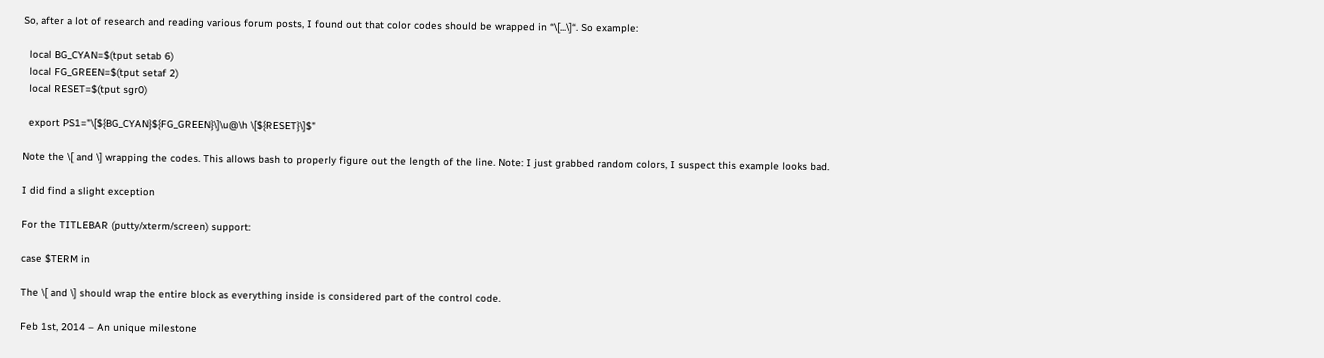So, after a lot of research and reading various forum posts, I found out that color codes should be wrapped in “\[...\]“. So example:

  local BG_CYAN=$(tput setab 6)
  local FG_GREEN=$(tput setaf 2)
  local RESET=$(tput sgr0)

  export PS1="\[${BG_CYAN}${FG_GREEN}\]\u@\h \[${RESET}\]$"

Note the \[ and \] wrapping the codes. This allows bash to properly figure out the length of the line. Note: I just grabbed random colors, I suspect this example looks bad.

I did find a slight exception

For the TITLEBAR (putty/xterm/screen) support:

case $TERM in

The \[ and \] should wrap the entire block as everything inside is considered part of the control code.

Feb 1st, 2014 – An unique milestone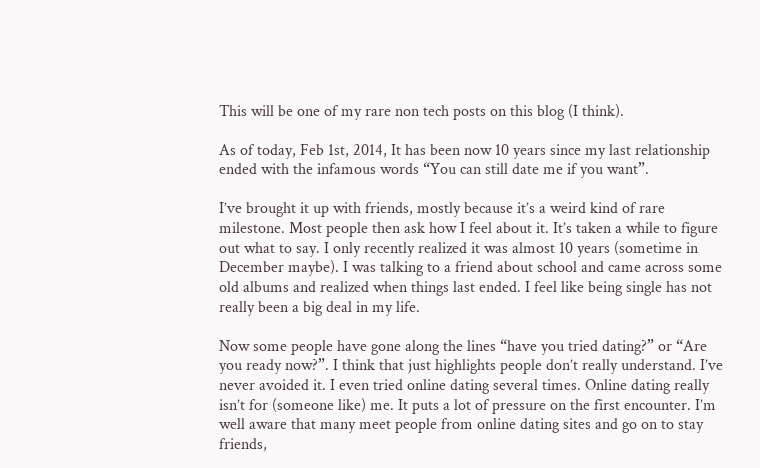This will be one of my rare non tech posts on this blog (I think).

As of today, Feb 1st, 2014, It has been now 10 years since my last relationship ended with the infamous words “You can still date me if you want”.

I’ve brought it up with friends, mostly because it’s a weird kind of rare milestone. Most people then ask how I feel about it. It’s taken a while to figure out what to say. I only recently realized it was almost 10 years (sometime in December maybe). I was talking to a friend about school and came across some old albums and realized when things last ended. I feel like being single has not really been a big deal in my life.

Now some people have gone along the lines “have you tried dating?” or “Are you ready now?”. I think that just highlights people don’t really understand. I’ve never avoided it. I even tried online dating several times. Online dating really isn’t for (someone like) me. It puts a lot of pressure on the first encounter. I’m well aware that many meet people from online dating sites and go on to stay friends,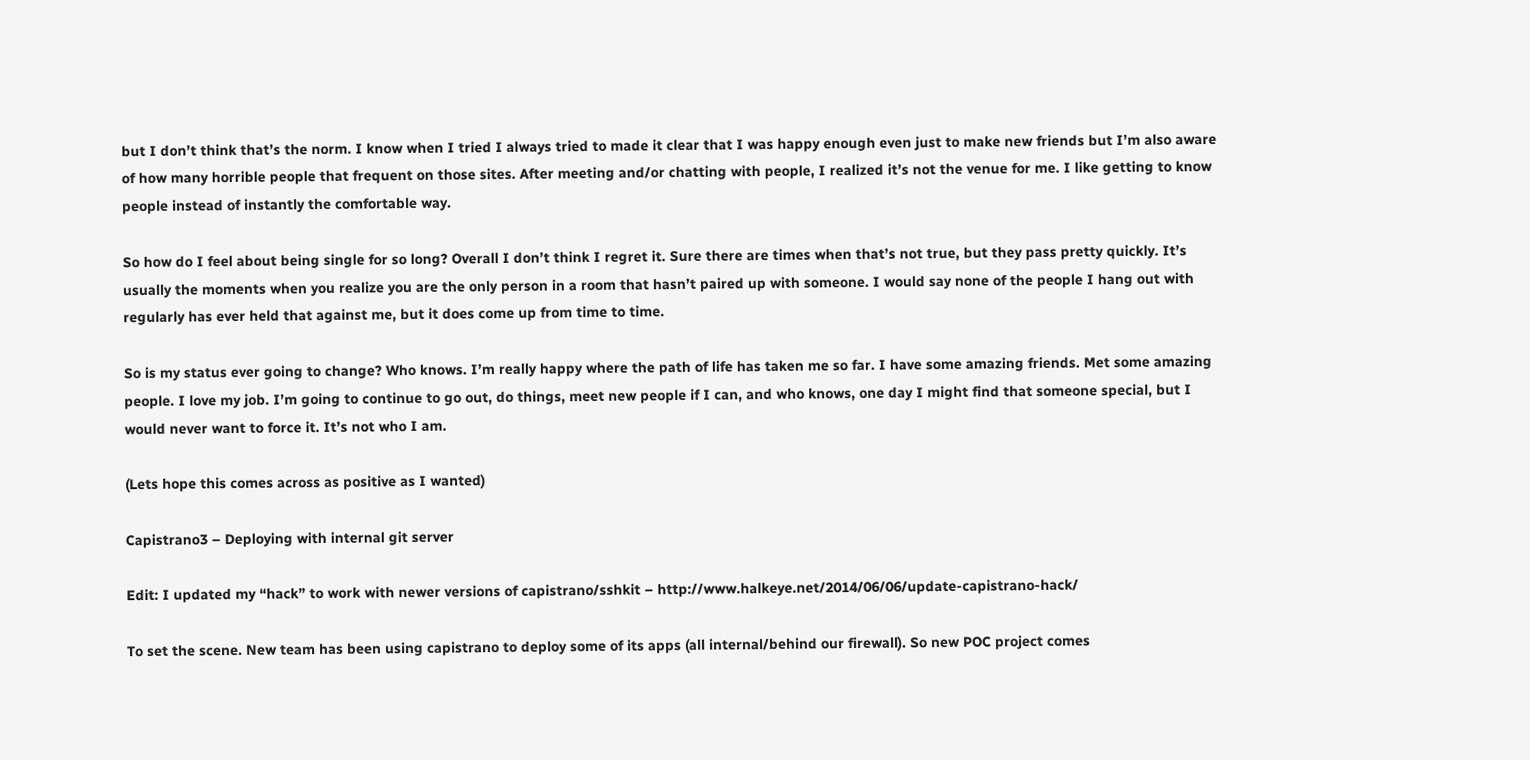but I don’t think that’s the norm. I know when I tried I always tried to made it clear that I was happy enough even just to make new friends but I’m also aware of how many horrible people that frequent on those sites. After meeting and/or chatting with people, I realized it’s not the venue for me. I like getting to know people instead of instantly the comfortable way.

So how do I feel about being single for so long? Overall I don’t think I regret it. Sure there are times when that’s not true, but they pass pretty quickly. It’s usually the moments when you realize you are the only person in a room that hasn’t paired up with someone. I would say none of the people I hang out with regularly has ever held that against me, but it does come up from time to time.

So is my status ever going to change? Who knows. I’m really happy where the path of life has taken me so far. I have some amazing friends. Met some amazing people. I love my job. I’m going to continue to go out, do things, meet new people if I can, and who knows, one day I might find that someone special, but I would never want to force it. It’s not who I am.

(Lets hope this comes across as positive as I wanted)

Capistrano3 – Deploying with internal git server

Edit: I updated my “hack” to work with newer versions of capistrano/sshkit – http://www.halkeye.net/2014/06/06/update-capistrano-hack/

To set the scene. New team has been using capistrano to deploy some of its apps (all internal/behind our firewall). So new POC project comes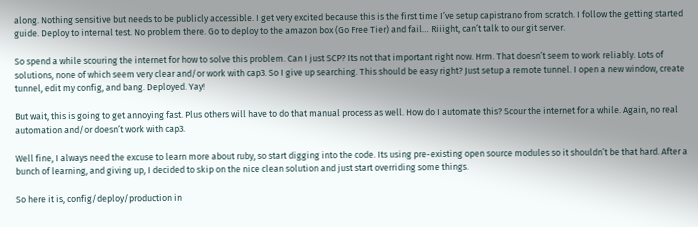along. Nothing sensitive but needs to be publicly accessible. I get very excited because this is the first time I’ve setup capistrano from scratch. I follow the getting started guide. Deploy to internal test. No problem there. Go to deploy to the amazon box (Go Free Tier) and fail… Riiight, can’t talk to our git server.

So spend a while scouring the internet for how to solve this problem. Can I just SCP? Its not that important right now. Hrm. That doesn’t seem to work reliably. Lots of solutions, none of which seem very clear and/or work with cap3. So I give up searching. This should be easy right? Just setup a remote tunnel. I open a new window, create  tunnel, edit my config, and bang. Deployed. Yay!

But wait, this is going to get annoying fast. Plus others will have to do that manual process as well. How do I automate this? Scour the internet for a while. Again, no real automation and/or doesn’t work with cap3.

Well fine, I always need the excuse to learn more about ruby, so start digging into the code. Its using pre-existing open source modules so it shouldn’t be that hard. After a bunch of learning, and giving up, I decided to skip on the nice clean solution and just start overriding some things.

So here it is, config/deploy/production in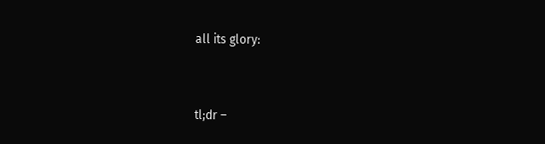all its glory:


tl;dr –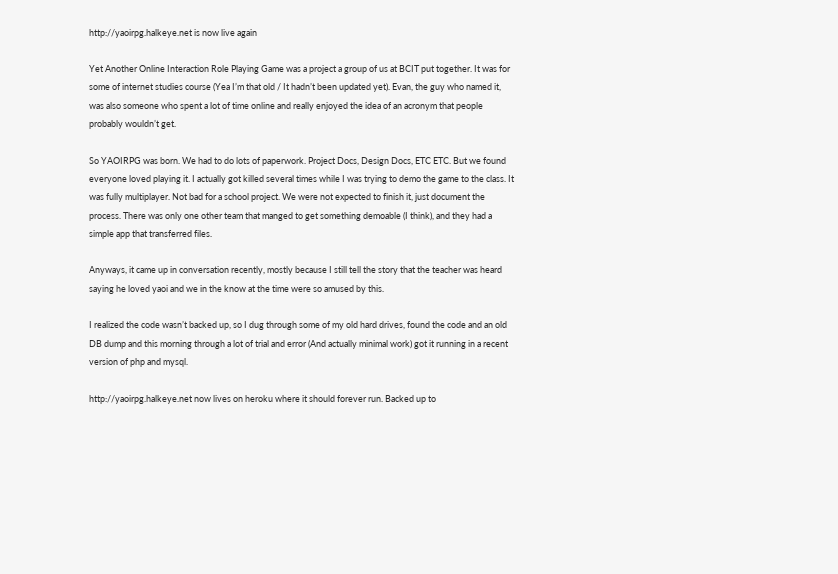http://yaoirpg.halkeye.net is now live again

Yet Another Online Interaction Role Playing Game was a project a group of us at BCIT put together. It was for some of internet studies course (Yea I’m that old / It hadn’t been updated yet). Evan, the guy who named it, was also someone who spent a lot of time online and really enjoyed the idea of an acronym that people probably wouldn’t get.

So YAOIRPG was born. We had to do lots of paperwork. Project Docs, Design Docs, ETC ETC. But we found everyone loved playing it. I actually got killed several times while I was trying to demo the game to the class. It was fully multiplayer. Not bad for a school project. We were not expected to finish it, just document the process. There was only one other team that manged to get something demoable (I think), and they had a simple app that transferred files.

Anyways, it came up in conversation recently, mostly because I still tell the story that the teacher was heard saying he loved yaoi and we in the know at the time were so amused by this.

I realized the code wasn’t backed up, so I dug through some of my old hard drives, found the code and an old DB dump and this morning through a lot of trial and error (And actually minimal work) got it running in a recent version of php and mysql.

http://yaoirpg.halkeye.net now lives on heroku where it should forever run. Backed up to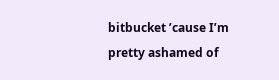bitbucket ’cause I’m pretty ashamed of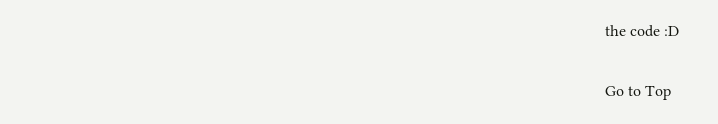the code :D

Go to Top